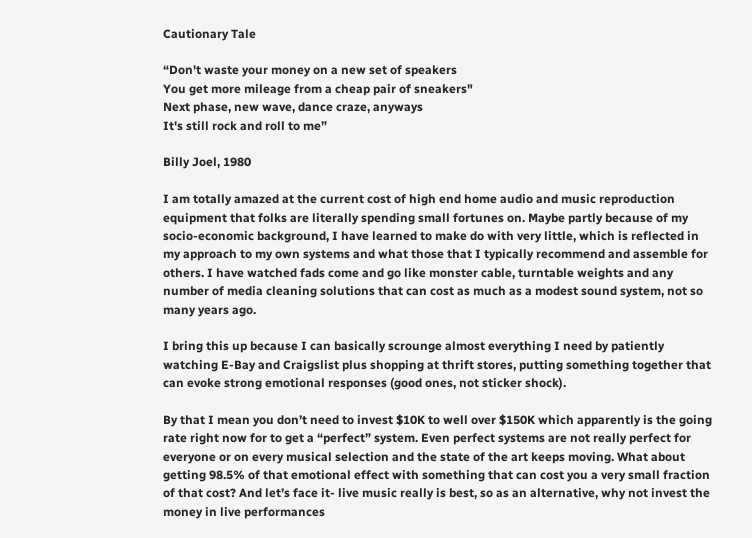Cautionary Tale

“Don't waste your money on a new set of speakers
You get more mileage from a cheap pair of sneakers"
Next phase, new wave, dance craze, anyways
It's still rock and roll to me”

Billy Joel, 1980

I am totally amazed at the current cost of high end home audio and music reproduction equipment that folks are literally spending small fortunes on. Maybe partly because of my socio-economic background, I have learned to make do with very little, which is reflected in my approach to my own systems and what those that I typically recommend and assemble for others. I have watched fads come and go like monster cable, turntable weights and any number of media cleaning solutions that can cost as much as a modest sound system, not so many years ago.

I bring this up because I can basically scrounge almost everything I need by patiently watching E-Bay and Craigslist plus shopping at thrift stores, putting something together that can evoke strong emotional responses (good ones, not sticker shock).

By that I mean you don’t need to invest $10K to well over $150K which apparently is the going rate right now for to get a “perfect” system. Even perfect systems are not really perfect for everyone or on every musical selection and the state of the art keeps moving. What about getting 98.5% of that emotional effect with something that can cost you a very small fraction of that cost? And let’s face it- live music really is best, so as an alternative, why not invest the money in live performances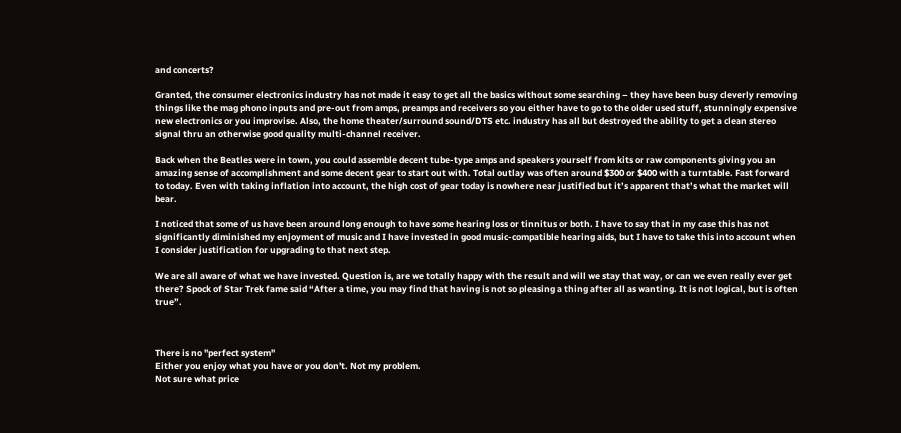and concerts?

Granted, the consumer electronics industry has not made it easy to get all the basics without some searching – they have been busy cleverly removing things like the mag phono inputs and pre-out from amps, preamps and receivers so you either have to go to the older used stuff, stunningly expensive new electronics or you improvise. Also, the home theater/surround sound/DTS etc. industry has all but destroyed the ability to get a clean stereo signal thru an otherwise good quality multi-channel receiver.

Back when the Beatles were in town, you could assemble decent tube-type amps and speakers yourself from kits or raw components giving you an amazing sense of accomplishment and some decent gear to start out with. Total outlay was often around $300 or $400 with a turntable. Fast forward to today. Even with taking inflation into account, the high cost of gear today is nowhere near justified but it’s apparent that’s what the market will bear.

I noticed that some of us have been around long enough to have some hearing loss or tinnitus or both. I have to say that in my case this has not significantly diminished my enjoyment of music and I have invested in good music-compatible hearing aids, but I have to take this into account when I consider justification for upgrading to that next step.

We are all aware of what we have invested. Question is, are we totally happy with the result and will we stay that way, or can we even really ever get there? Spock of Star Trek fame said “After a time, you may find that having is not so pleasing a thing after all as wanting. It is not logical, but is often true”.



There is no "perfect system"
Either you enjoy what you have or you don't. Not my problem.
Not sure what price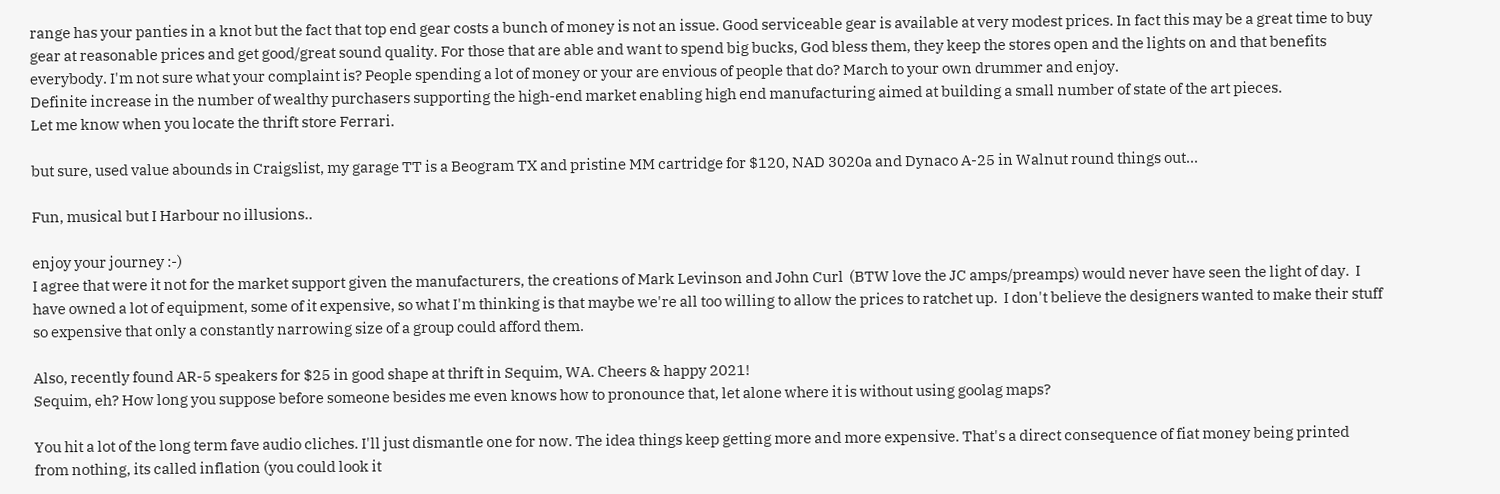range has your panties in a knot but the fact that top end gear costs a bunch of money is not an issue. Good serviceable gear is available at very modest prices. In fact this may be a great time to buy gear at reasonable prices and get good/great sound quality. For those that are able and want to spend big bucks, God bless them, they keep the stores open and the lights on and that benefits everybody. I'm not sure what your complaint is? People spending a lot of money or your are envious of people that do? March to your own drummer and enjoy.
Definite increase in the number of wealthy purchasers supporting the high-end market enabling high end manufacturing aimed at building a small number of state of the art pieces.
Let me know when you locate the thrift store Ferrari.

but sure, used value abounds in Craigslist, my garage TT is a Beogram TX and pristine MM cartridge for $120, NAD 3020a and Dynaco A-25 in Walnut round things out...

Fun, musical but I Harbour no illusions..

enjoy your journey :-)
I agree that were it not for the market support given the manufacturers, the creations of Mark Levinson and John Curl  (BTW love the JC amps/preamps) would never have seen the light of day.  I have owned a lot of equipment, some of it expensive, so what I'm thinking is that maybe we're all too willing to allow the prices to ratchet up.  I don't believe the designers wanted to make their stuff so expensive that only a constantly narrowing size of a group could afford them.

Also, recently found AR-5 speakers for $25 in good shape at thrift in Sequim, WA. Cheers & happy 2021!
Sequim, eh? How long you suppose before someone besides me even knows how to pronounce that, let alone where it is without using goolag maps?

You hit a lot of the long term fave audio cliches. I'll just dismantle one for now. The idea things keep getting more and more expensive. That's a direct consequence of fiat money being printed from nothing, its called inflation (you could look it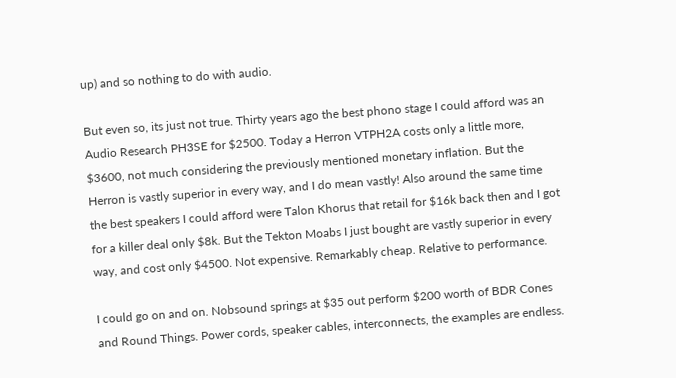up) and so nothing to do with audio.

But even so, its just not true. Thirty years ago the best phono stage I could afford was an Audio Research PH3SE for $2500. Today a Herron VTPH2A costs only a little more, $3600, not much considering the previously mentioned monetary inflation. But the Herron is vastly superior in every way, and I do mean vastly! Also around the same time the best speakers I could afford were Talon Khorus that retail for $16k back then and I got for a killer deal only $8k. But the Tekton Moabs I just bought are vastly superior in every way, and cost only $4500. Not expensive. Remarkably cheap. Relative to performance.

I could go on and on. Nobsound springs at $35 out perform $200 worth of BDR Cones and Round Things. Power cords, speaker cables, interconnects, the examples are endless.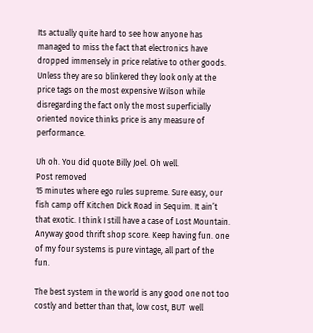Its actually quite hard to see how anyone has managed to miss the fact that electronics have dropped immensely in price relative to other goods. Unless they are so blinkered they look only at the price tags on the most expensive Wilson while disregarding the fact only the most superficially oriented novice thinks price is any measure of performance.

Uh oh. You did quote Billy Joel. Oh well.
Post removed
15 minutes where ego rules supreme. Sure easy, our fish camp off Kitchen Dick Road in Sequim. It ain’t that exotic. I think I still have a case of Lost Mountain. Anyway good thrift shop score. Keep having fun. one of my four systems is pure vintage, all part of the fun.

The best system in the world is any good one not too costly and better than that, low cost, BUT  well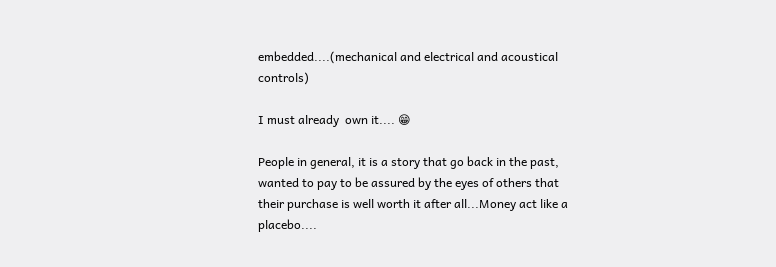embedded....(mechanical and electrical and acoustical controls)

I must already  own it.... 😁

People in general, it is a story that go back in the past,  wanted to pay to be assured by the eyes of others that their purchase is well worth it after all...Money act like a placebo....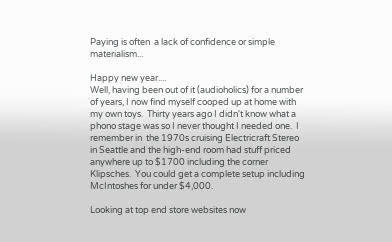Paying is often  a lack of confidence or simple materialism...

Happy new year....
Well, having been out of it (audioholics) for a number of years, I now find myself cooped up at home with my own toys.  Thirty years ago I didn't know what a phono stage was so I never thought I needed one.  I remember in  the 1970s cruising Electricraft Stereo in Seattle and the high-end room had stuff priced anywhere up to $1700 including the corner Klipsches.  You could get a complete setup including McIntoshes for under $4,000.

Looking at top end store websites now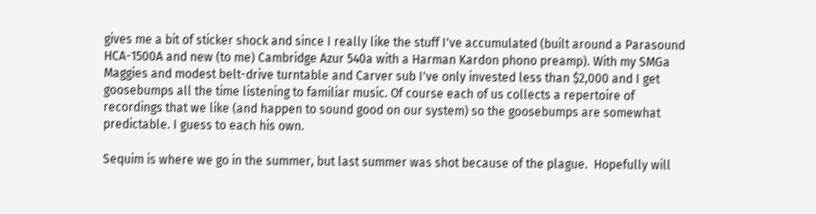gives me a bit of sticker shock and since I really like the stuff I've accumulated (built around a Parasound HCA-1500A and new (to me) Cambridge Azur 540a with a Harman Kardon phono preamp). With my SMGa Maggies and modest belt-drive turntable and Carver sub I've only invested less than $2,000 and I get goosebumps all the time listening to familiar music. Of course each of us collects a repertoire of recordings that we like (and happen to sound good on our system) so the goosebumps are somewhat predictable. I guess to each his own.

Sequim is where we go in the summer, but last summer was shot because of the plague.  Hopefully will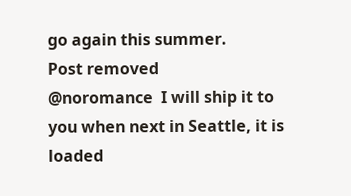go again this summer.
Post removed
@noromance  I will ship it to you when next in Seattle, it is loaded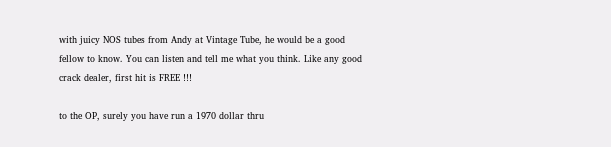with juicy NOS tubes from Andy at Vintage Tube, he would be a good fellow to know. You can listen and tell me what you think. Like any good crack dealer, first hit is FREE !!!

to the OP, surely you have run a 1970 dollar thru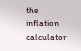the inflation calculator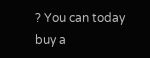? You can today buy a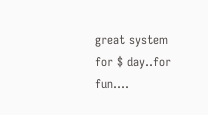great system for $ day..for fun....